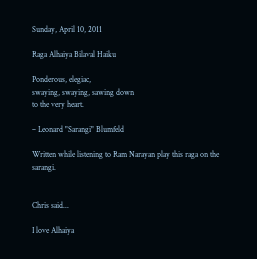Sunday, April 10, 2011

Raga Alhaiya Bilaval Haiku

Ponderous, elegiac,
swaying, swaying, sawing down
to the very heart.

– Leonard "Sarangi" Blumfeld

Written while listening to Ram Narayan play this raga on the sarangi.


Chris said...

I love Alhaiya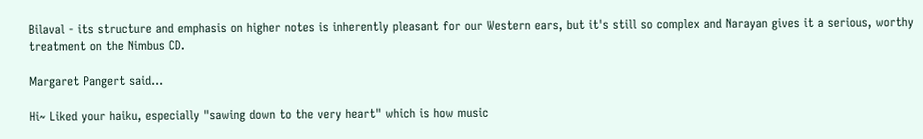Bilaval - its structure and emphasis on higher notes is inherently pleasant for our Western ears, but it's still so complex and Narayan gives it a serious, worthy treatment on the Nimbus CD.

Margaret Pangert said...

Hi~ Liked your haiku, especially "sawing down to the very heart" which is how music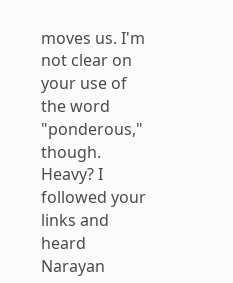moves us. I'm not clear on your use of the word "ponderous," though. Heavy? I followed your links and heard Narayan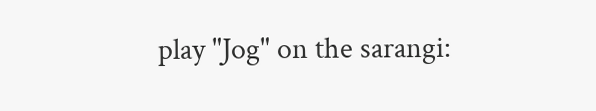play "Jog" on the sarangi: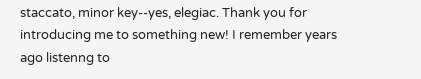staccato, minor key--yes, elegiac. Thank you for introducing me to something new! I remember years ago listenng to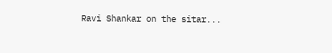Ravi Shankar on the sitar...